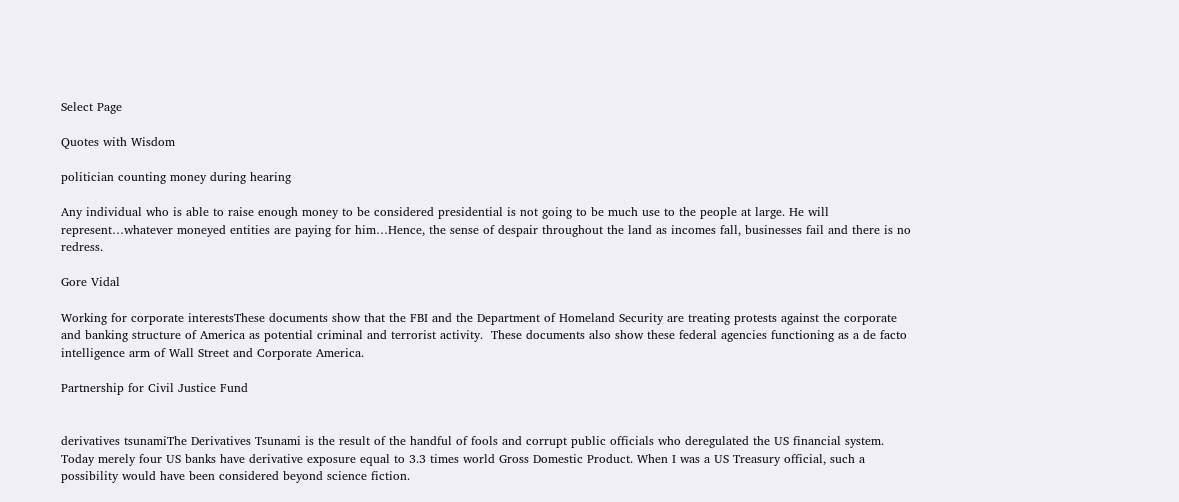Select Page

Quotes with Wisdom

politician counting money during hearing

Any individual who is able to raise enough money to be considered presidential is not going to be much use to the people at large. He will represent…whatever moneyed entities are paying for him…Hence, the sense of despair throughout the land as incomes fall, businesses fail and there is no redress.

Gore Vidal

Working for corporate interestsThese documents show that the FBI and the Department of Homeland Security are treating protests against the corporate and banking structure of America as potential criminal and terrorist activity.  These documents also show these federal agencies functioning as a de facto intelligence arm of Wall Street and Corporate America.

Partnership for Civil Justice Fund


derivatives tsunamiThe Derivatives Tsunami is the result of the handful of fools and corrupt public officials who deregulated the US financial system. Today merely four US banks have derivative exposure equal to 3.3 times world Gross Domestic Product. When I was a US Treasury official, such a possibility would have been considered beyond science fiction.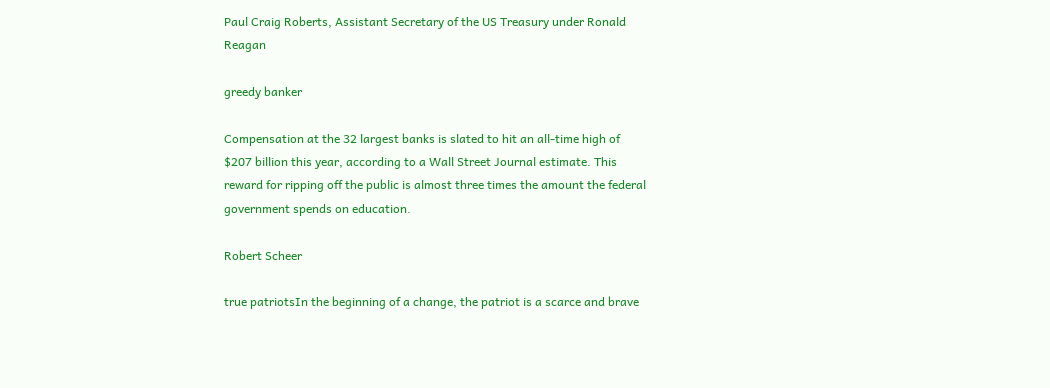Paul Craig Roberts, Assistant Secretary of the US Treasury under Ronald Reagan

greedy banker

Compensation at the 32 largest banks is slated to hit an all-time high of $207 billion this year, according to a Wall Street Journal estimate. This reward for ripping off the public is almost three times the amount the federal government spends on education.

Robert Scheer

true patriotsIn the beginning of a change, the patriot is a scarce and brave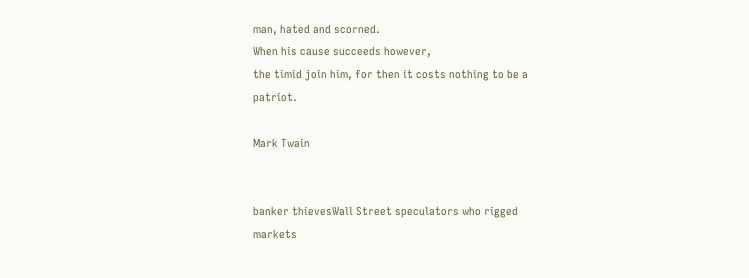man, hated and scorned.
When his cause succeeds however,
the timid join him, for then it costs nothing to be a patriot.

Mark Twain


banker thievesWall Street speculators who rigged markets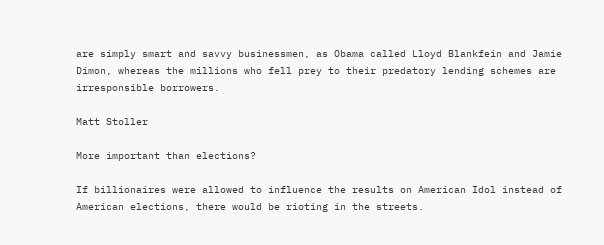are simply smart and savvy businessmen, as Obama called Lloyd Blankfein and Jamie Dimon, whereas the millions who fell prey to their predatory lending schemes are irresponsible borrowers.

Matt Stoller

More important than elections?

If billionaires were allowed to influence the results on American Idol instead of American elections, there would be rioting in the streets.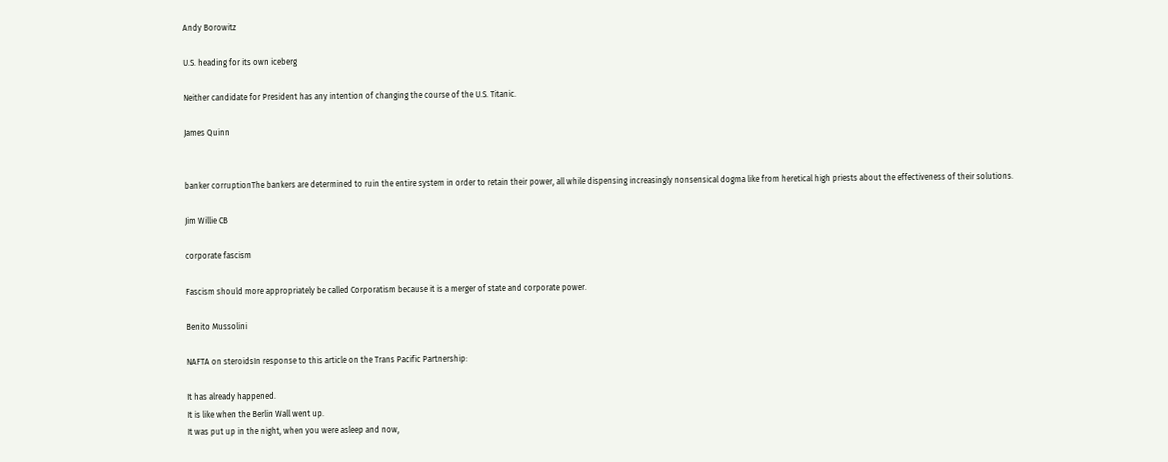Andy Borowitz

U.S. heading for its own iceberg

Neither candidate for President has any intention of changing the course of the U.S. Titanic.

James Quinn


banker corruptionThe bankers are determined to ruin the entire system in order to retain their power, all while dispensing increasingly nonsensical dogma like from heretical high priests about the effectiveness of their solutions.

Jim Willie CB

corporate fascism

Fascism should more appropriately be called Corporatism because it is a merger of state and corporate power.

Benito Mussolini

NAFTA on steroidsIn response to this article on the Trans Pacific Partnership:

It has already happened.
It is like when the Berlin Wall went up.
It was put up in the night, when you were asleep and now,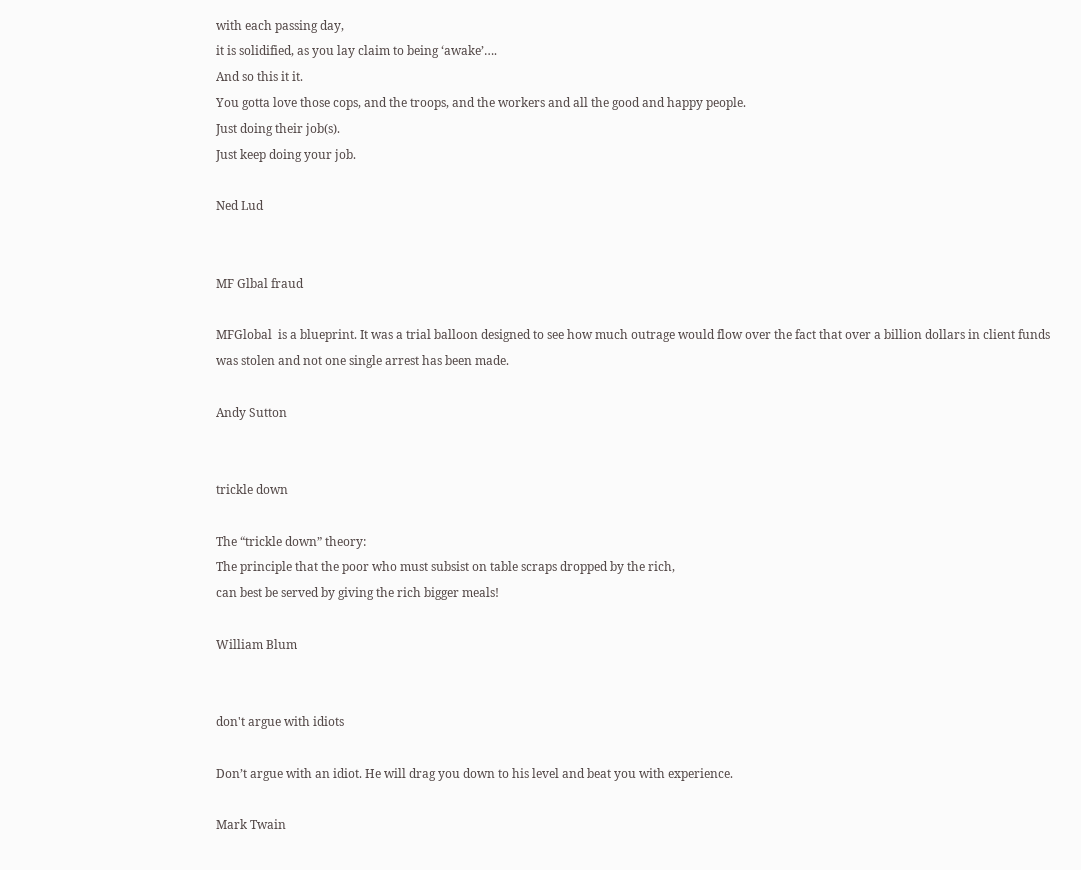with each passing day,
it is solidified, as you lay claim to being ‘awake’….
And so this it it.
You gotta love those cops, and the troops, and the workers and all the good and happy people.
Just doing their job(s).
Just keep doing your job.

Ned Lud


MF Glbal fraud

MFGlobal  is a blueprint. It was a trial balloon designed to see how much outrage would flow over the fact that over a billion dollars in client funds was stolen and not one single arrest has been made.

Andy Sutton


trickle down

The “trickle down” theory:
The principle that the poor who must subsist on table scraps dropped by the rich,
can best be served by giving the rich bigger meals!

William Blum


don't argue with idiots

Don’t argue with an idiot. He will drag you down to his level and beat you with experience.

Mark Twain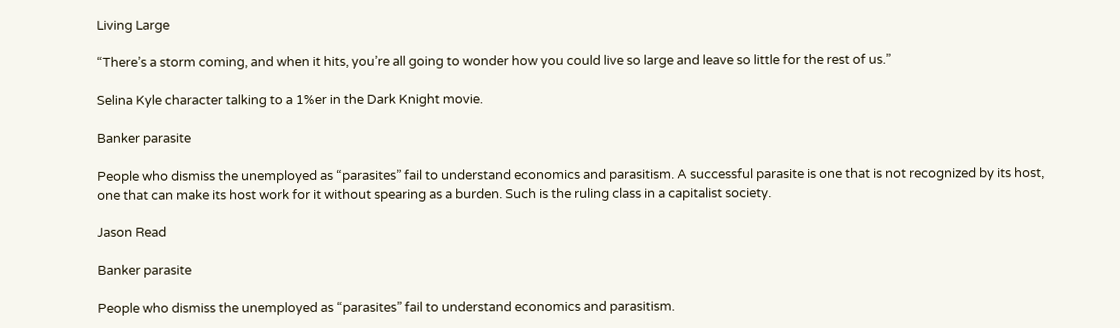Living Large

“There’s a storm coming, and when it hits, you’re all going to wonder how you could live so large and leave so little for the rest of us.”

Selina Kyle character talking to a 1%er in the Dark Knight movie.

Banker parasite

People who dismiss the unemployed as “parasites” fail to understand economics and parasitism. A successful parasite is one that is not recognized by its host, one that can make its host work for it without spearing as a burden. Such is the ruling class in a capitalist society.

Jason Read

Banker parasite

People who dismiss the unemployed as “parasites” fail to understand economics and parasitism.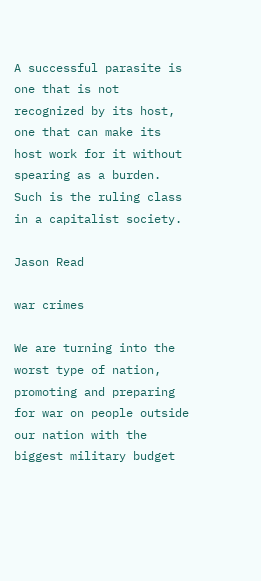A successful parasite is one that is not recognized by its host, one that can make its host work for it without spearing as a burden. Such is the ruling class in a capitalist society.

Jason Read

war crimes

We are turning into the worst type of nation, promoting and preparing for war on people outside our nation with the biggest military budget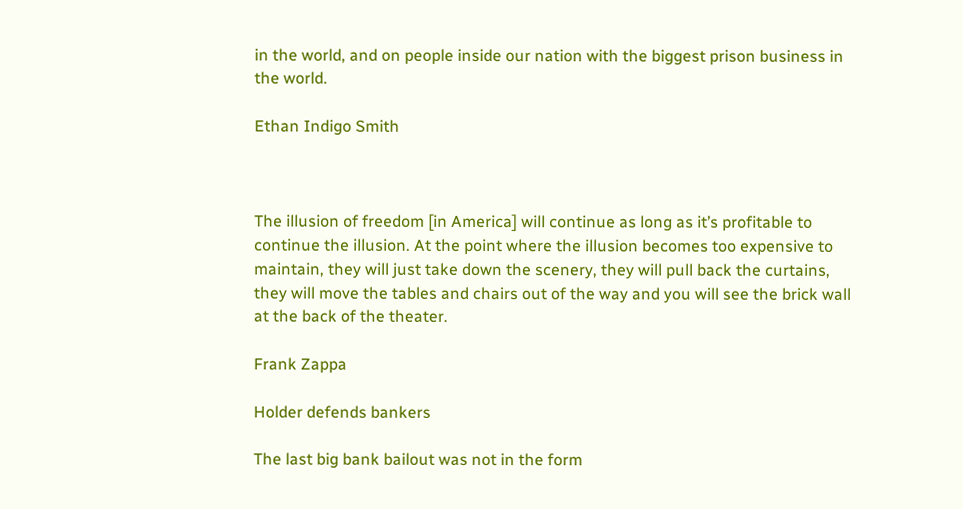in the world, and on people inside our nation with the biggest prison business in the world.

Ethan Indigo Smith



The illusion of freedom [in America] will continue as long as it’s profitable to continue the illusion. At the point where the illusion becomes too expensive to maintain, they will just take down the scenery, they will pull back the curtains, they will move the tables and chairs out of the way and you will see the brick wall at the back of the theater.

Frank Zappa

Holder defends bankers

The last big bank bailout was not in the form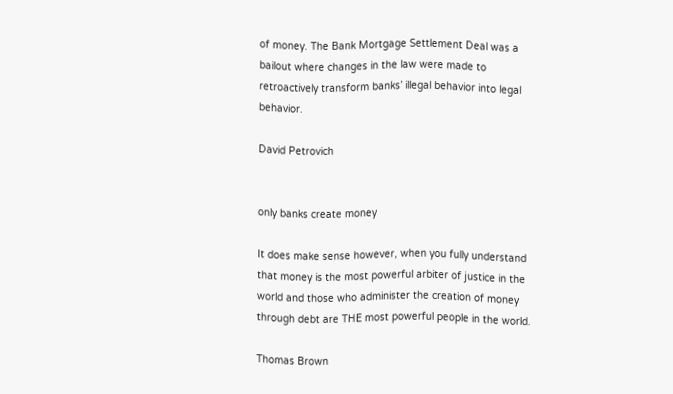of money. The Bank Mortgage Settlement Deal was a bailout where changes in the law were made to retroactively transform banks’ illegal behavior into legal behavior.

David Petrovich


only banks create money

It does make sense however, when you fully understand that money is the most powerful arbiter of justice in the world and those who administer the creation of money through debt are THE most powerful people in the world.

Thomas Brown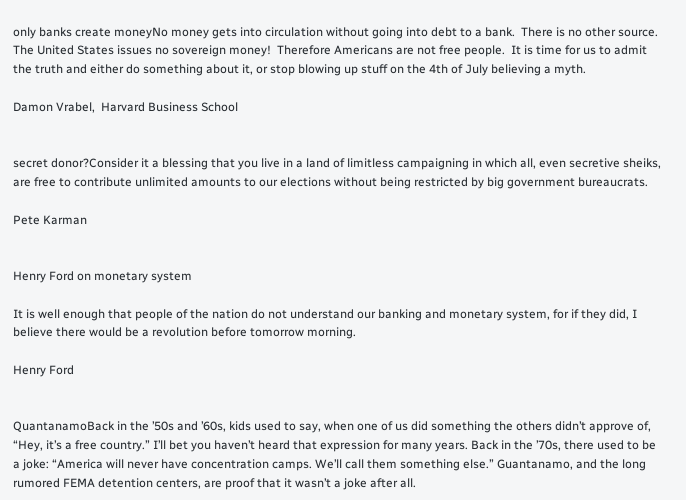only banks create moneyNo money gets into circulation without going into debt to a bank.  There is no other source.  The United States issues no sovereign money!  Therefore Americans are not free people.  It is time for us to admit the truth and either do something about it, or stop blowing up stuff on the 4th of July believing a myth.

Damon Vrabel,  Harvard Business School


secret donor?Consider it a blessing that you live in a land of limitless campaigning in which all, even secretive sheiks, are free to contribute unlimited amounts to our elections without being restricted by big government bureaucrats.

Pete Karman


Henry Ford on monetary system

It is well enough that people of the nation do not understand our banking and monetary system, for if they did, I believe there would be a revolution before tomorrow morning.

Henry Ford


QuantanamoBack in the ’50s and ’60s, kids used to say, when one of us did something the others didn’t approve of, “Hey, it’s a free country.” I’ll bet you haven’t heard that expression for many years. Back in the ’70s, there used to be a joke: “America will never have concentration camps. We’ll call them something else.” Guantanamo, and the long rumored FEMA detention centers, are proof that it wasn’t a joke after all.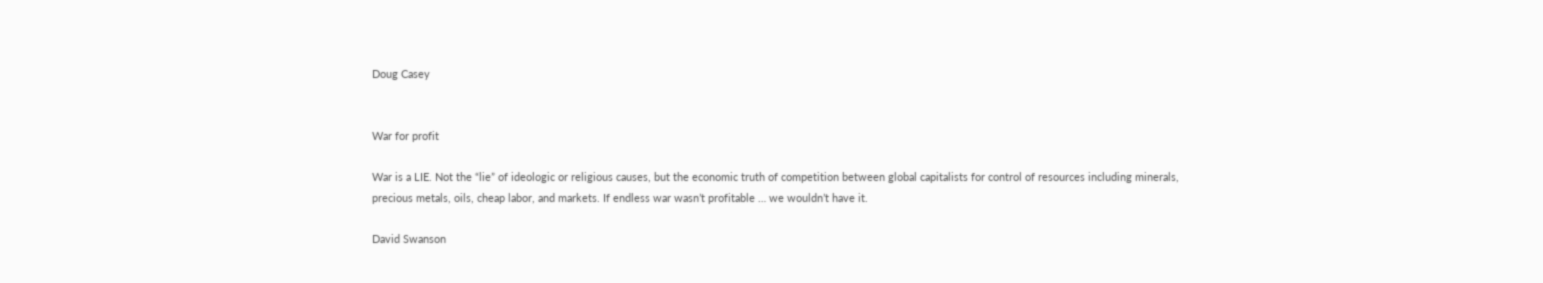Doug Casey


War for profit

War is a LIE. Not the “lie” of ideologic or religious causes, but the economic truth of competition between global capitalists for control of resources including minerals, precious metals, oils, cheap labor, and markets. If endless war wasn’t profitable … we wouldn’t have it.

David Swanson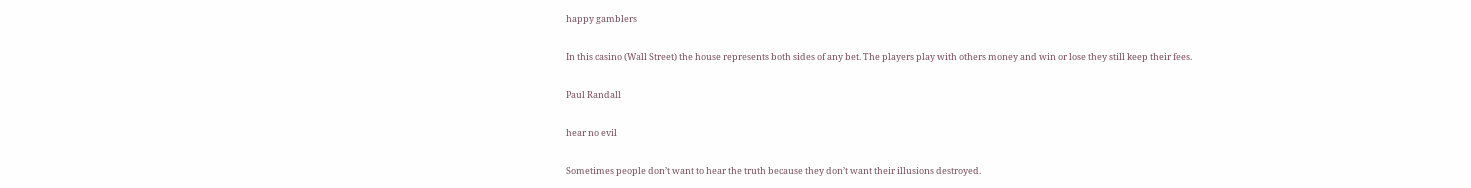happy gamblers

In this casino (Wall Street) the house represents both sides of any bet. The players play with others money and win or lose they still keep their fees.

Paul Randall

hear no evil

Sometimes people don’t want to hear the truth because they don’t want their illusions destroyed.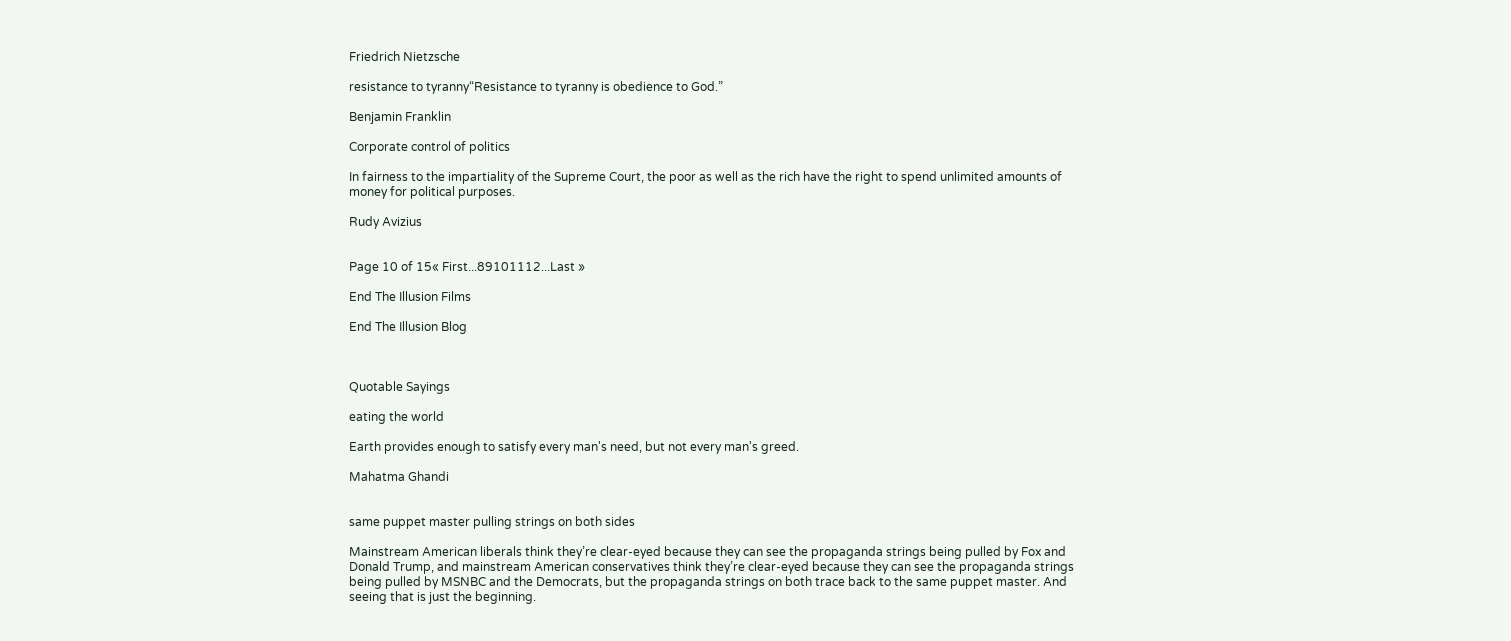Friedrich Nietzsche

resistance to tyranny“Resistance to tyranny is obedience to God.”

Benjamin Franklin

Corporate control of politics

In fairness to the impartiality of the Supreme Court, the poor as well as the rich have the right to spend unlimited amounts of money for political purposes.

Rudy Avizius


Page 10 of 15« First...89101112...Last »

End The Illusion Films

End The Illusion Blog



Quotable Sayings

eating the world

Earth provides enough to satisfy every man's need, but not every man's greed.

Mahatma Ghandi


same puppet master pulling strings on both sides

Mainstream American liberals think they’re clear-eyed because they can see the propaganda strings being pulled by Fox and Donald Trump, and mainstream American conservatives think they’re clear-eyed because they can see the propaganda strings being pulled by MSNBC and the Democrats, but the propaganda strings on both trace back to the same puppet master. And seeing that is just the beginning.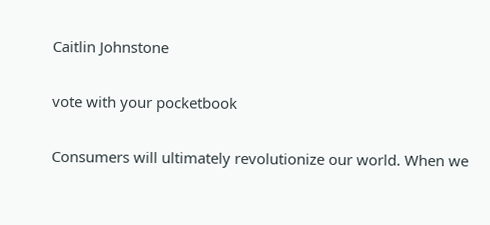Caitlin Johnstone

vote with your pocketbook

Consumers will ultimately revolutionize our world. When we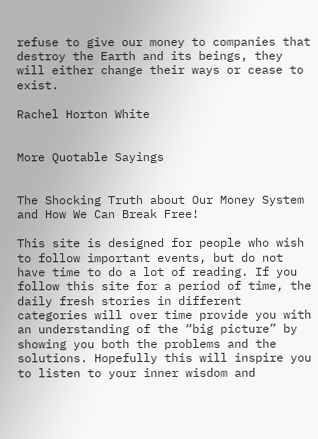refuse to give our money to companies that destroy the Earth and its beings, they will either change their ways or cease to exist.

Rachel Horton White


More Quotable Sayings


The Shocking Truth about Our Money System and How We Can Break Free!

This site is designed for people who wish to follow important events, but do not have time to do a lot of reading. If you follow this site for a period of time, the daily fresh stories in different categories will over time provide you with an understanding of the “big picture” by showing you both the problems and the solutions. Hopefully this will inspire you to listen to your inner wisdom and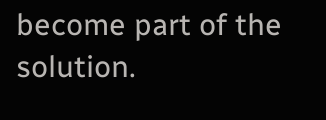become part of the solution.